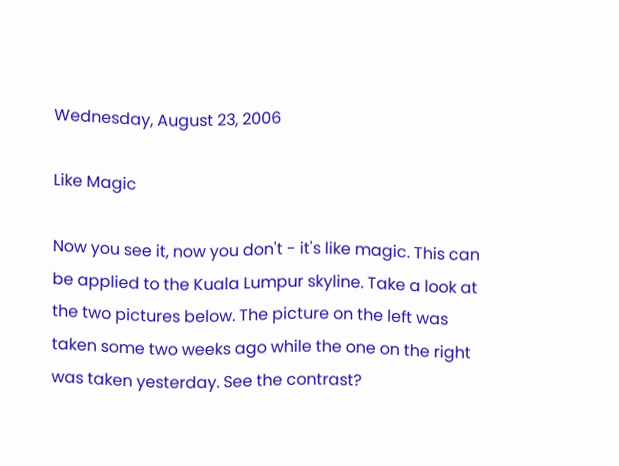Wednesday, August 23, 2006

Like Magic

Now you see it, now you don't - it's like magic. This can be applied to the Kuala Lumpur skyline. Take a look at the two pictures below. The picture on the left was taken some two weeks ago while the one on the right was taken yesterday. See the contrast?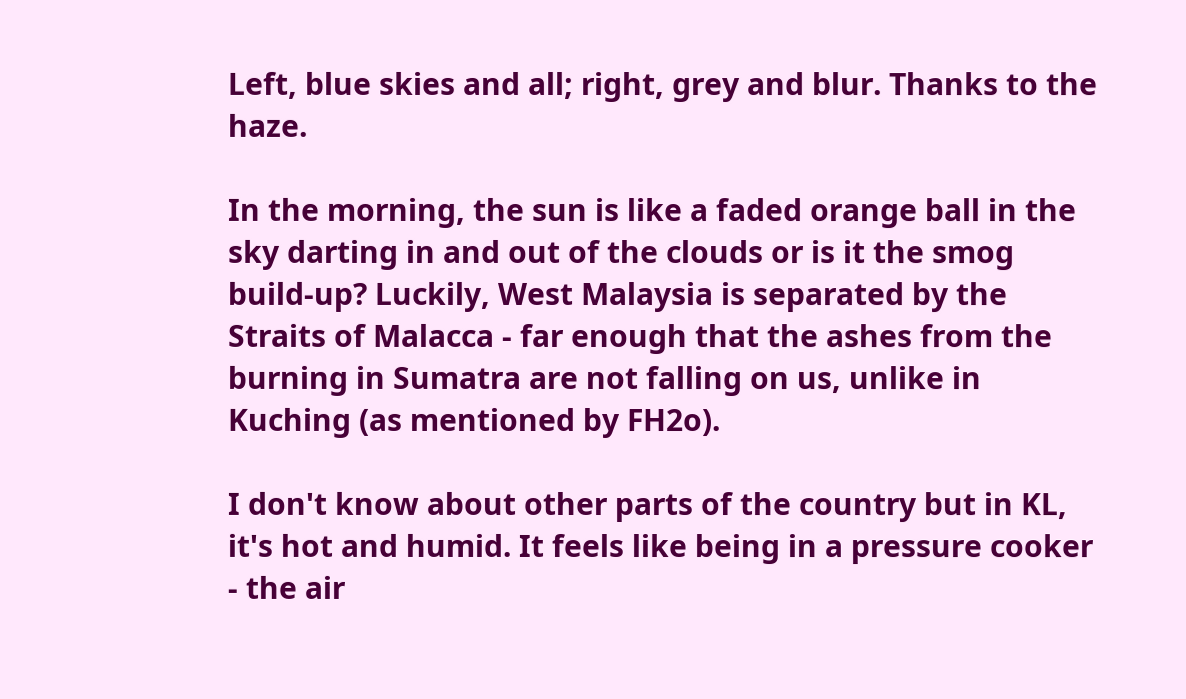Left, blue skies and all; right, grey and blur. Thanks to the haze.

In the morning, the sun is like a faded orange ball in the sky darting in and out of the clouds or is it the smog build-up? Luckily, West Malaysia is separated by the Straits of Malacca - far enough that the ashes from the burning in Sumatra are not falling on us, unlike in Kuching (as mentioned by FH2o).

I don't know about other parts of the country but in KL, it's hot and humid. It feels like being in a pressure cooker - the air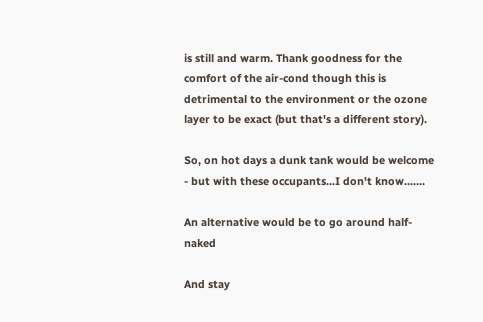is still and warm. Thank goodness for the comfort of the air-cond though this is detrimental to the environment or the ozone layer to be exact (but that's a different story).

So, on hot days a dunk tank would be welcome - but with these occupants...I don't know.......

An alternative would be to go around half-naked

And stay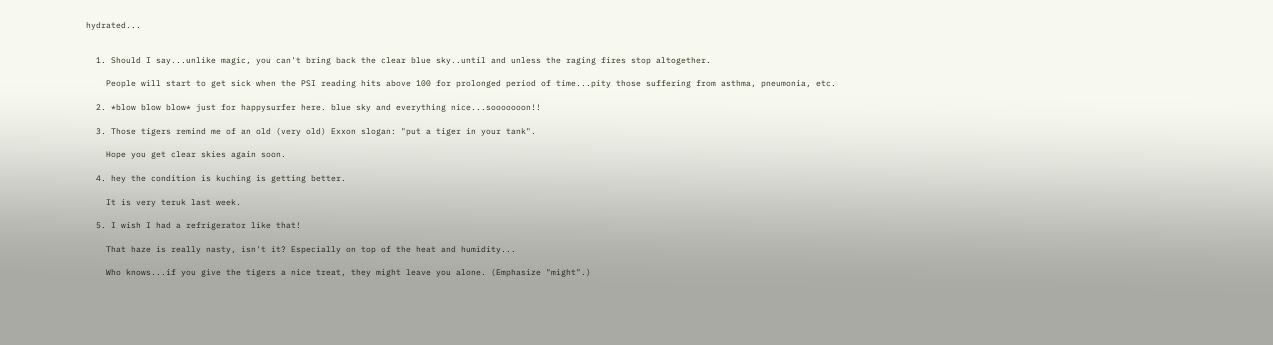hydrated...


  1. Should I say...unlike magic, you can't bring back the clear blue sky..until and unless the raging fires stop altogether.

    People will start to get sick when the PSI reading hits above 100 for prolonged period of time...pity those suffering from asthma, pneumonia, etc.

  2. *blow blow blow* just for happysurfer here. blue sky and everything nice...sooooooon!!

  3. Those tigers remind me of an old (very old) Exxon slogan: "put a tiger in your tank".

    Hope you get clear skies again soon.

  4. hey the condition is kuching is getting better.

    It is very teruk last week.

  5. I wish I had a refrigerator like that!

    That haze is really nasty, isn't it? Especially on top of the heat and humidity...

    Who knows...if you give the tigers a nice treat, they might leave you alone. (Emphasize "might".)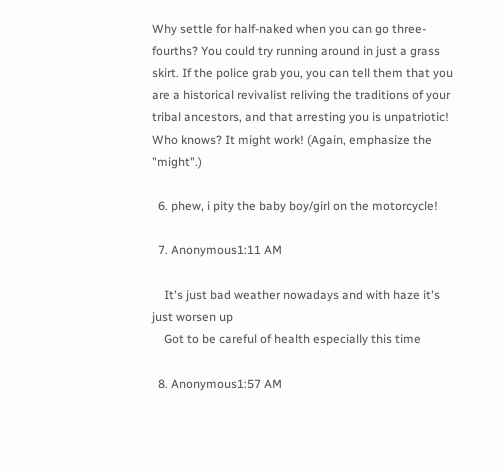Why settle for half-naked when you can go three-fourths? You could try running around in just a grass skirt. If the police grab you, you can tell them that you are a historical revivalist reliving the traditions of your tribal ancestors, and that arresting you is unpatriotic! Who knows? It might work! (Again, emphasize the "might".)

  6. phew, i pity the baby boy/girl on the motorcycle!

  7. Anonymous1:11 AM

    It's just bad weather nowadays and with haze it's just worsen up
    Got to be careful of health especially this time

  8. Anonymous1:57 AM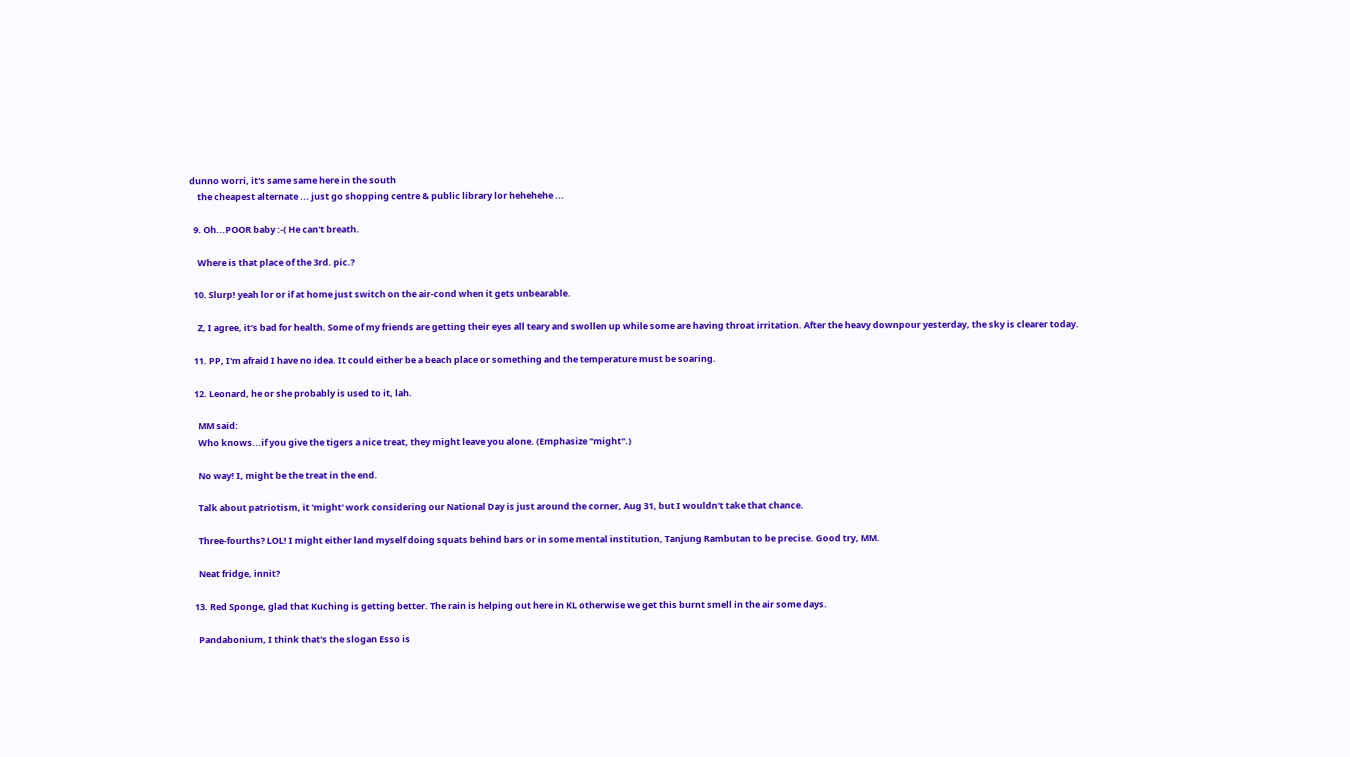dunno worri, it's same same here in the south
    the cheapest alternate ... just go shopping centre & public library lor hehehehe ...

  9. Oh...POOR baby :-( He can't breath.

    Where is that place of the 3rd. pic.?

  10. Slurp! yeah lor or if at home just switch on the air-cond when it gets unbearable.

    Z, I agree, it's bad for health. Some of my friends are getting their eyes all teary and swollen up while some are having throat irritation. After the heavy downpour yesterday, the sky is clearer today.

  11. PP, I'm afraid I have no idea. It could either be a beach place or something and the temperature must be soaring.

  12. Leonard, he or she probably is used to it, lah.

    MM said:
    Who knows...if you give the tigers a nice treat, they might leave you alone. (Emphasize "might".)

    No way! I, might be the treat in the end.

    Talk about patriotism, it 'might' work considering our National Day is just around the corner, Aug 31, but I wouldn't take that chance.

    Three-fourths? LOL! I might either land myself doing squats behind bars or in some mental institution, Tanjung Rambutan to be precise. Good try, MM.

    Neat fridge, innit?

  13. Red Sponge, glad that Kuching is getting better. The rain is helping out here in KL otherwise we get this burnt smell in the air some days.

    Pandabonium, I think that's the slogan Esso is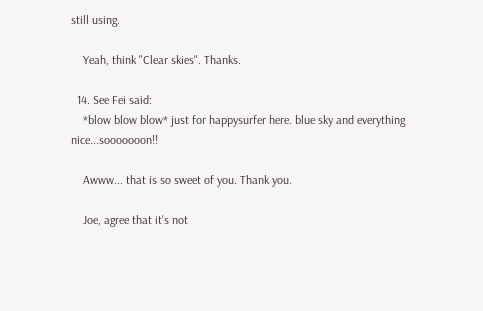still using.

    Yeah, think "Clear skies". Thanks.

  14. See Fei said:
    *blow blow blow* just for happysurfer here. blue sky and everything nice...sooooooon!!

    Awww... that is so sweet of you. Thank you.

    Joe, agree that it's not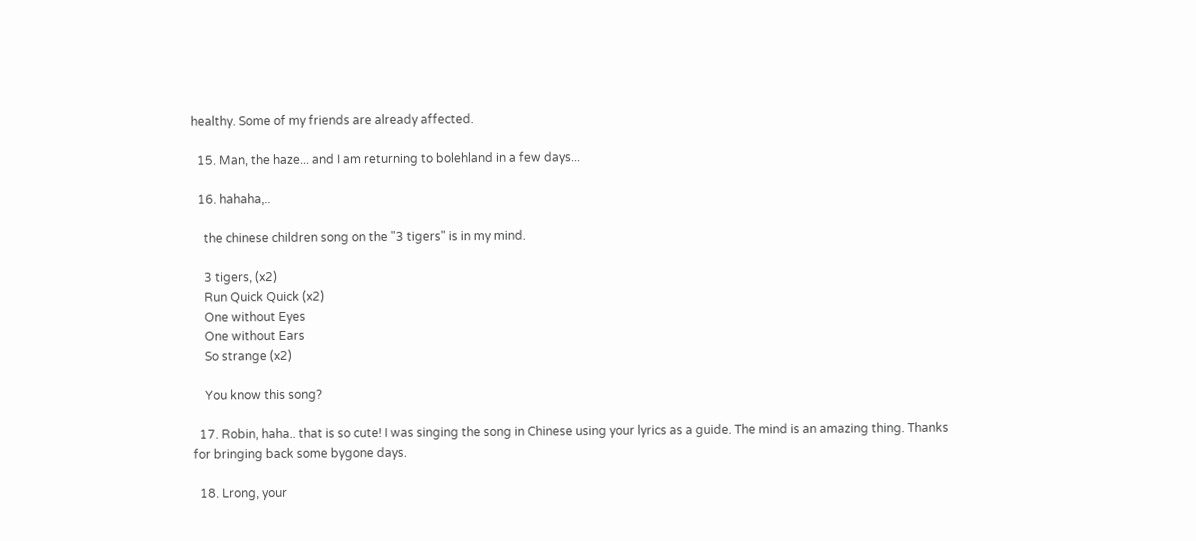healthy. Some of my friends are already affected.

  15. Man, the haze... and I am returning to bolehland in a few days...

  16. hahaha,..

    the chinese children song on the "3 tigers" is in my mind.

    3 tigers, (x2)
    Run Quick Quick (x2)
    One without Eyes
    One without Ears
    So strange (x2)

    You know this song?

  17. Robin, haha.. that is so cute! I was singing the song in Chinese using your lyrics as a guide. The mind is an amazing thing. Thanks for bringing back some bygone days.

  18. Lrong, your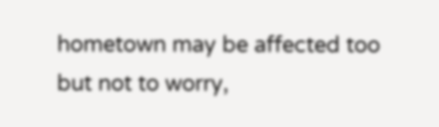hometown may be affected too but not to worry,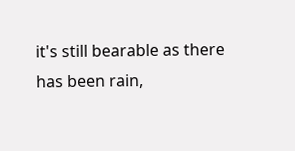it's still bearable as there has been rain,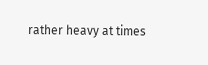rather heavy at times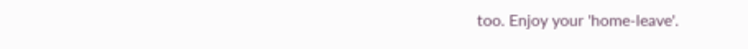too. Enjoy your 'home-leave'.